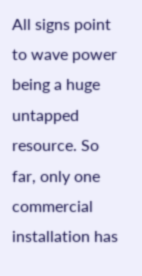All signs point to wave power being a huge untapped resource. So far, only one commercial installation has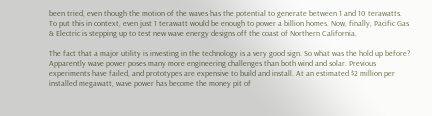been tried, even though the motion of the waves has the potential to generate between 1 and 10 terawatts. To put this in context, even just 1 terawatt would be enough to power a billion homes. Now, finally, Pacific Gas & Electric is stepping up to test new wave energy designs off the coast of Northern California.

The fact that a major utility is investing in the technology is a very good sign. So what was the hold up before? Apparently wave power poses many more engineering challenges than both wind and solar. Previous experiments have failed, and prototypes are expensive to build and install. At an estimated $2 million per installed megawatt, wave power has become the money pit of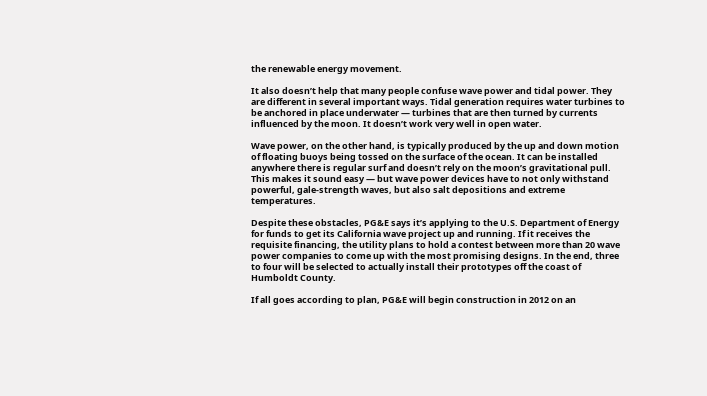the renewable energy movement.

It also doesn’t help that many people confuse wave power and tidal power. They are different in several important ways. Tidal generation requires water turbines to be anchored in place underwater — turbines that are then turned by currents influenced by the moon. It doesn’t work very well in open water.

Wave power, on the other hand, is typically produced by the up and down motion of floating buoys being tossed on the surface of the ocean. It can be installed anywhere there is regular surf and doesn’t rely on the moon’s gravitational pull. This makes it sound easy — but wave power devices have to not only withstand powerful, gale-strength waves, but also salt depositions and extreme temperatures.

Despite these obstacles, PG&E says it’s applying to the U.S. Department of Energy for funds to get its California wave project up and running. If it receives the requisite financing, the utility plans to hold a contest between more than 20 wave power companies to come up with the most promising designs. In the end, three to four will be selected to actually install their prototypes off the coast of Humboldt County.

If all goes according to plan, PG&E will begin construction in 2012 on an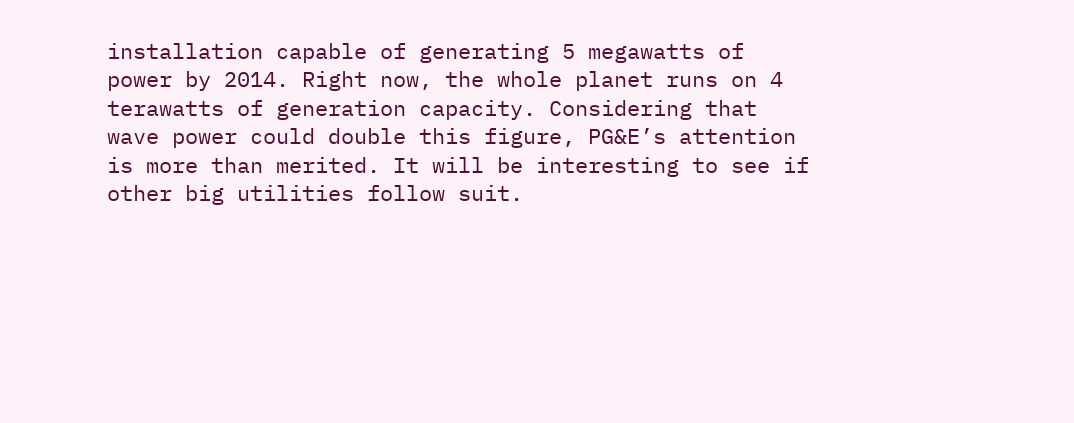installation capable of generating 5 megawatts of power by 2014. Right now, the whole planet runs on 4 terawatts of generation capacity. Considering that wave power could double this figure, PG&E’s attention is more than merited. It will be interesting to see if other big utilities follow suit.